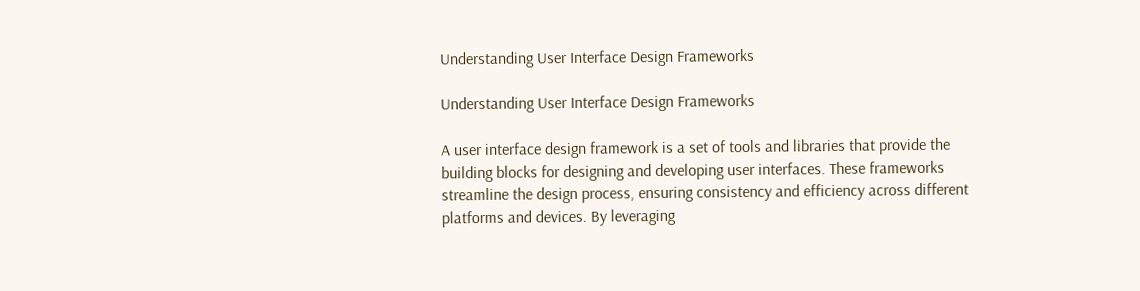Understanding User Interface Design Frameworks

Understanding User Interface Design Frameworks

A user interface design framework is a set of tools and libraries that provide the building blocks for designing and developing user interfaces. These frameworks streamline the design process, ensuring consistency and efficiency across different platforms and devices. By leveraging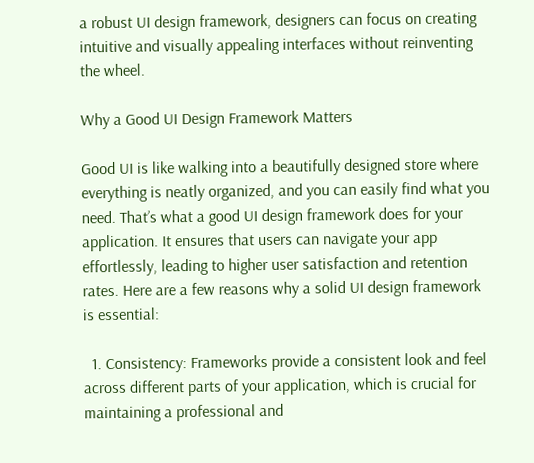a robust UI design framework, designers can focus on creating intuitive and visually appealing interfaces without reinventing the wheel.

Why a Good UI Design Framework Matters

Good UI is like walking into a beautifully designed store where everything is neatly organized, and you can easily find what you need. That’s what a good UI design framework does for your application. It ensures that users can navigate your app effortlessly, leading to higher user satisfaction and retention rates. Here are a few reasons why a solid UI design framework is essential:

  1. Consistency: Frameworks provide a consistent look and feel across different parts of your application, which is crucial for maintaining a professional and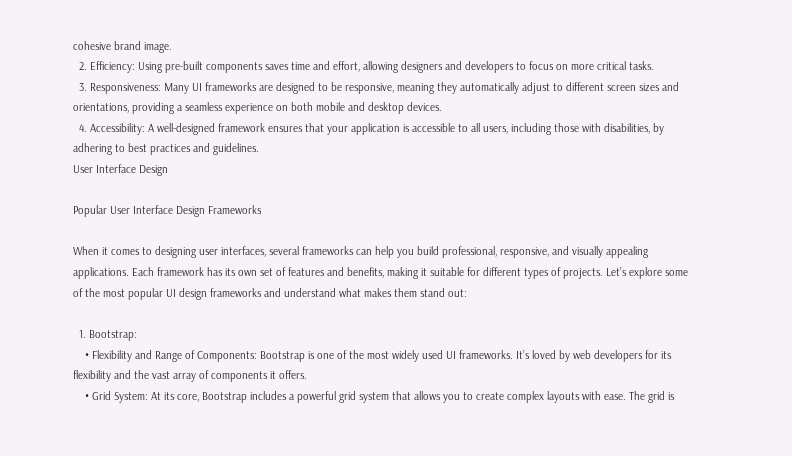cohesive brand image.
  2. Efficiency: Using pre-built components saves time and effort, allowing designers and developers to focus on more critical tasks.
  3. Responsiveness: Many UI frameworks are designed to be responsive, meaning they automatically adjust to different screen sizes and orientations, providing a seamless experience on both mobile and desktop devices.
  4. Accessibility: A well-designed framework ensures that your application is accessible to all users, including those with disabilities, by adhering to best practices and guidelines.
User Interface Design

Popular User Interface Design Frameworks

When it comes to designing user interfaces, several frameworks can help you build professional, responsive, and visually appealing applications. Each framework has its own set of features and benefits, making it suitable for different types of projects. Let’s explore some of the most popular UI design frameworks and understand what makes them stand out:

  1. Bootstrap:
    • Flexibility and Range of Components: Bootstrap is one of the most widely used UI frameworks. It’s loved by web developers for its flexibility and the vast array of components it offers.
    • Grid System: At its core, Bootstrap includes a powerful grid system that allows you to create complex layouts with ease. The grid is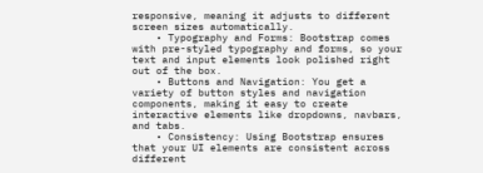responsive, meaning it adjusts to different screen sizes automatically.
    • Typography and Forms: Bootstrap comes with pre-styled typography and forms, so your text and input elements look polished right out of the box.
    • Buttons and Navigation: You get a variety of button styles and navigation components, making it easy to create interactive elements like dropdowns, navbars, and tabs.
    • Consistency: Using Bootstrap ensures that your UI elements are consistent across different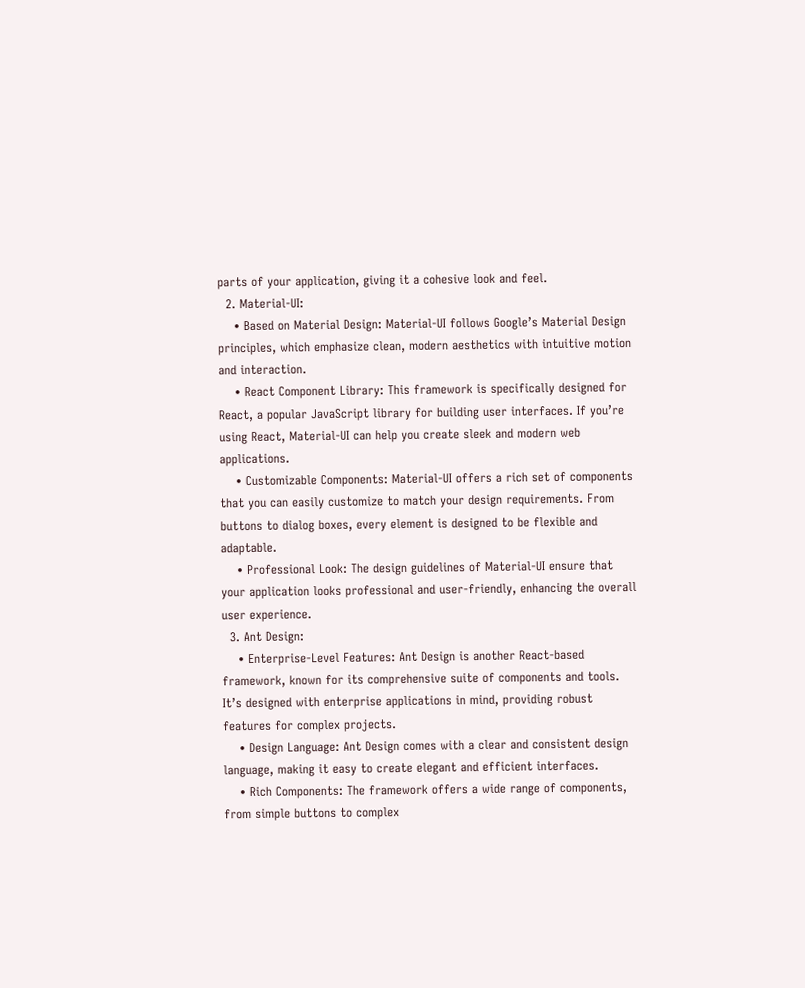parts of your application, giving it a cohesive look and feel.
  2. Material-UI:
    • Based on Material Design: Material-UI follows Google’s Material Design principles, which emphasize clean, modern aesthetics with intuitive motion and interaction.
    • React Component Library: This framework is specifically designed for React, a popular JavaScript library for building user interfaces. If you’re using React, Material-UI can help you create sleek and modern web applications.
    • Customizable Components: Material-UI offers a rich set of components that you can easily customize to match your design requirements. From buttons to dialog boxes, every element is designed to be flexible and adaptable.
    • Professional Look: The design guidelines of Material-UI ensure that your application looks professional and user-friendly, enhancing the overall user experience.
  3. Ant Design:
    • Enterprise-Level Features: Ant Design is another React-based framework, known for its comprehensive suite of components and tools. It’s designed with enterprise applications in mind, providing robust features for complex projects.
    • Design Language: Ant Design comes with a clear and consistent design language, making it easy to create elegant and efficient interfaces.
    • Rich Components: The framework offers a wide range of components, from simple buttons to complex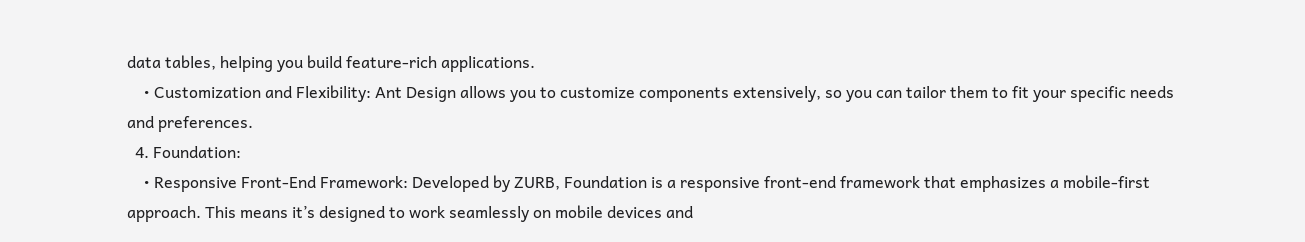data tables, helping you build feature-rich applications.
    • Customization and Flexibility: Ant Design allows you to customize components extensively, so you can tailor them to fit your specific needs and preferences.
  4. Foundation:
    • Responsive Front-End Framework: Developed by ZURB, Foundation is a responsive front-end framework that emphasizes a mobile-first approach. This means it’s designed to work seamlessly on mobile devices and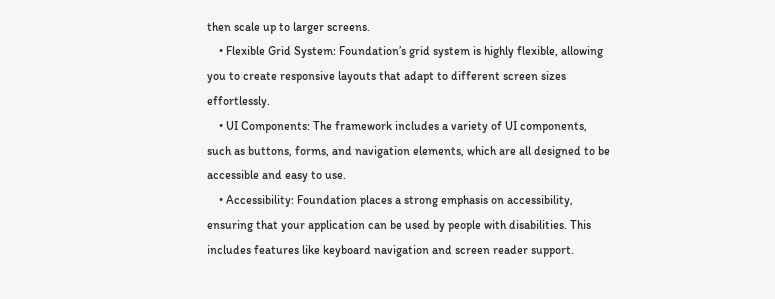then scale up to larger screens.
    • Flexible Grid System: Foundation’s grid system is highly flexible, allowing you to create responsive layouts that adapt to different screen sizes effortlessly.
    • UI Components: The framework includes a variety of UI components, such as buttons, forms, and navigation elements, which are all designed to be accessible and easy to use.
    • Accessibility: Foundation places a strong emphasis on accessibility, ensuring that your application can be used by people with disabilities. This includes features like keyboard navigation and screen reader support.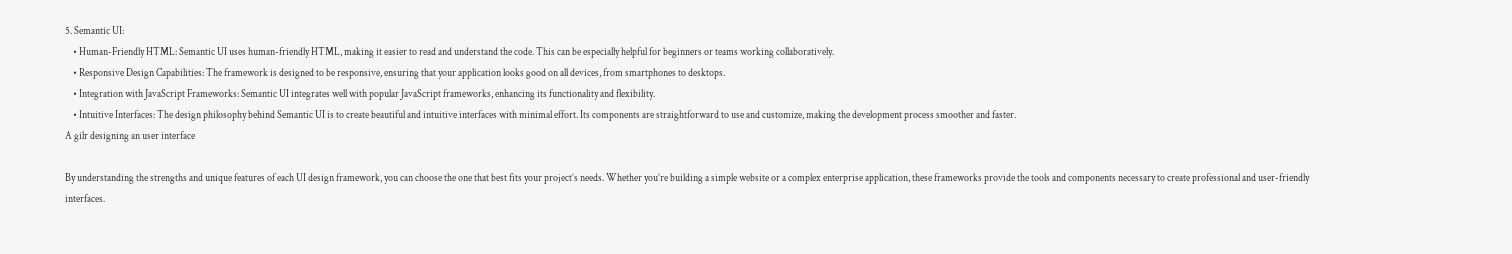5. Semantic UI:
    • Human-Friendly HTML: Semantic UI uses human-friendly HTML, making it easier to read and understand the code. This can be especially helpful for beginners or teams working collaboratively.
    • Responsive Design Capabilities: The framework is designed to be responsive, ensuring that your application looks good on all devices, from smartphones to desktops.
    • Integration with JavaScript Frameworks: Semantic UI integrates well with popular JavaScript frameworks, enhancing its functionality and flexibility.
    • Intuitive Interfaces: The design philosophy behind Semantic UI is to create beautiful and intuitive interfaces with minimal effort. Its components are straightforward to use and customize, making the development process smoother and faster.
A gilr designing an user interface

By understanding the strengths and unique features of each UI design framework, you can choose the one that best fits your project’s needs. Whether you’re building a simple website or a complex enterprise application, these frameworks provide the tools and components necessary to create professional and user-friendly interfaces.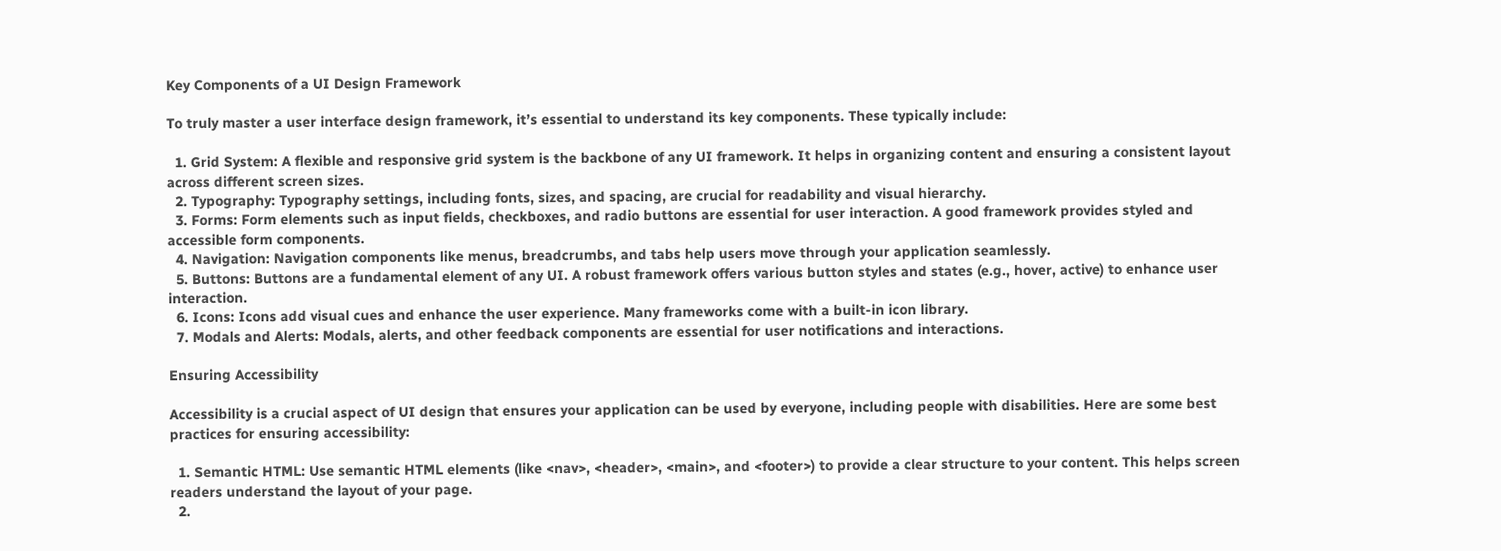Key Components of a UI Design Framework

To truly master a user interface design framework, it’s essential to understand its key components. These typically include:

  1. Grid System: A flexible and responsive grid system is the backbone of any UI framework. It helps in organizing content and ensuring a consistent layout across different screen sizes.
  2. Typography: Typography settings, including fonts, sizes, and spacing, are crucial for readability and visual hierarchy.
  3. Forms: Form elements such as input fields, checkboxes, and radio buttons are essential for user interaction. A good framework provides styled and accessible form components.
  4. Navigation: Navigation components like menus, breadcrumbs, and tabs help users move through your application seamlessly.
  5. Buttons: Buttons are a fundamental element of any UI. A robust framework offers various button styles and states (e.g., hover, active) to enhance user interaction.
  6. Icons: Icons add visual cues and enhance the user experience. Many frameworks come with a built-in icon library.
  7. Modals and Alerts: Modals, alerts, and other feedback components are essential for user notifications and interactions.

Ensuring Accessibility

Accessibility is a crucial aspect of UI design that ensures your application can be used by everyone, including people with disabilities. Here are some best practices for ensuring accessibility:

  1. Semantic HTML: Use semantic HTML elements (like <nav>, <header>, <main>, and <footer>) to provide a clear structure to your content. This helps screen readers understand the layout of your page.
  2.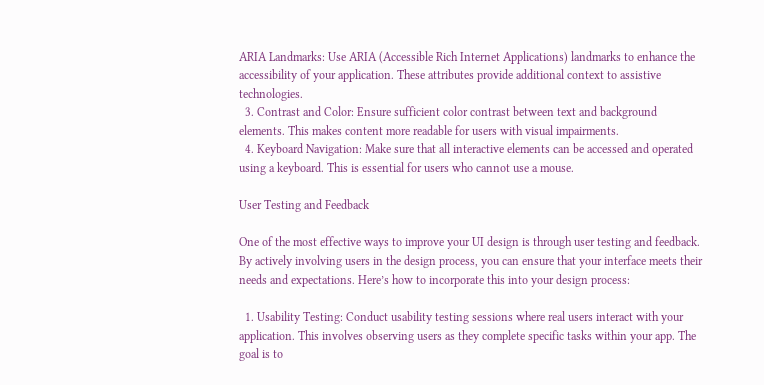ARIA Landmarks: Use ARIA (Accessible Rich Internet Applications) landmarks to enhance the accessibility of your application. These attributes provide additional context to assistive technologies.
  3. Contrast and Color: Ensure sufficient color contrast between text and background elements. This makes content more readable for users with visual impairments.
  4. Keyboard Navigation: Make sure that all interactive elements can be accessed and operated using a keyboard. This is essential for users who cannot use a mouse.

User Testing and Feedback

One of the most effective ways to improve your UI design is through user testing and feedback. By actively involving users in the design process, you can ensure that your interface meets their needs and expectations. Here’s how to incorporate this into your design process:

  1. Usability Testing: Conduct usability testing sessions where real users interact with your application. This involves observing users as they complete specific tasks within your app. The goal is to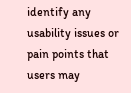identify any usability issues or pain points that users may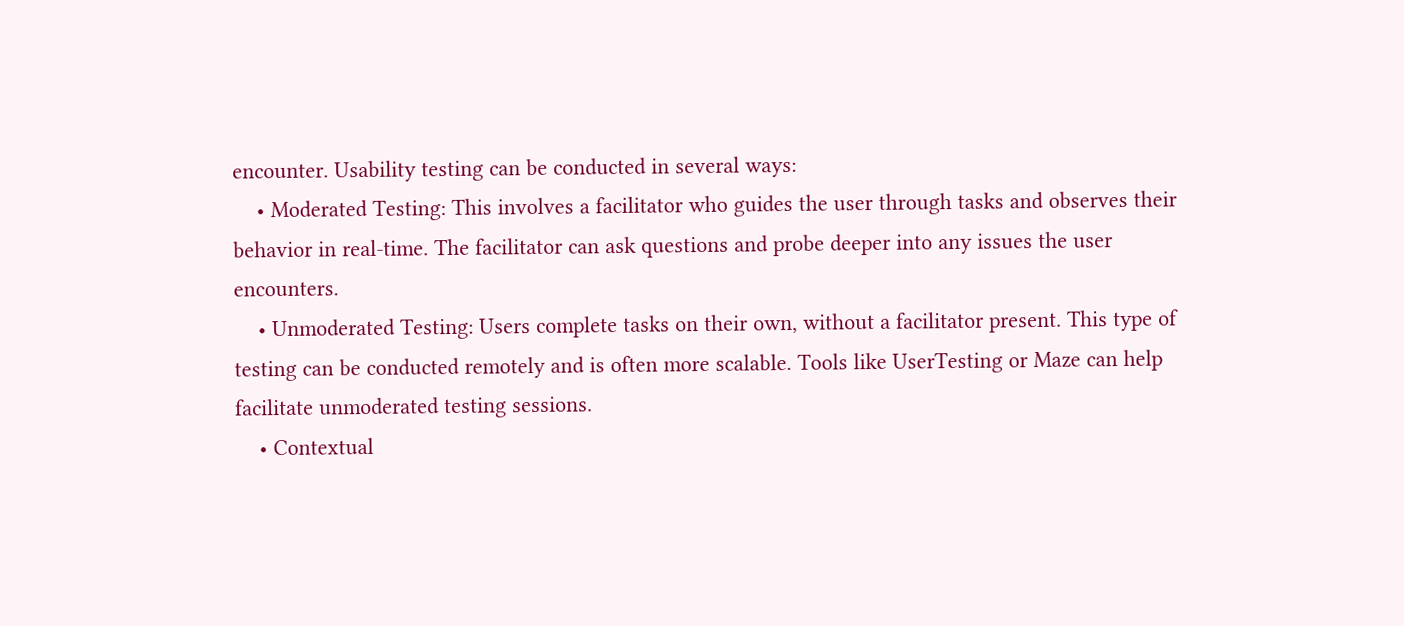encounter. Usability testing can be conducted in several ways:
    • Moderated Testing: This involves a facilitator who guides the user through tasks and observes their behavior in real-time. The facilitator can ask questions and probe deeper into any issues the user encounters.
    • Unmoderated Testing: Users complete tasks on their own, without a facilitator present. This type of testing can be conducted remotely and is often more scalable. Tools like UserTesting or Maze can help facilitate unmoderated testing sessions.
    • Contextual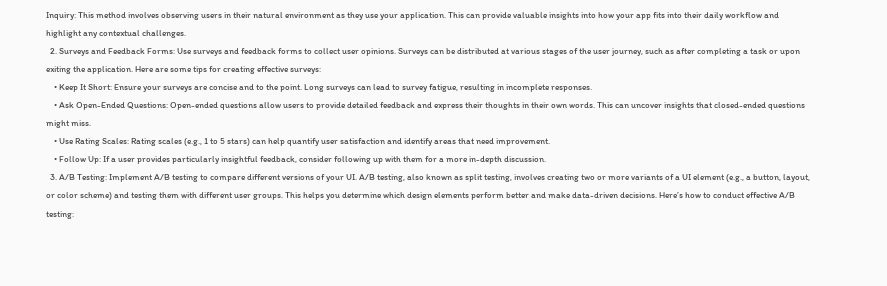Inquiry: This method involves observing users in their natural environment as they use your application. This can provide valuable insights into how your app fits into their daily workflow and highlight any contextual challenges.
  2. Surveys and Feedback Forms: Use surveys and feedback forms to collect user opinions. Surveys can be distributed at various stages of the user journey, such as after completing a task or upon exiting the application. Here are some tips for creating effective surveys:
    • Keep It Short: Ensure your surveys are concise and to the point. Long surveys can lead to survey fatigue, resulting in incomplete responses.
    • Ask Open-Ended Questions: Open-ended questions allow users to provide detailed feedback and express their thoughts in their own words. This can uncover insights that closed-ended questions might miss.
    • Use Rating Scales: Rating scales (e.g., 1 to 5 stars) can help quantify user satisfaction and identify areas that need improvement.
    • Follow Up: If a user provides particularly insightful feedback, consider following up with them for a more in-depth discussion.
  3. A/B Testing: Implement A/B testing to compare different versions of your UI. A/B testing, also known as split testing, involves creating two or more variants of a UI element (e.g., a button, layout, or color scheme) and testing them with different user groups. This helps you determine which design elements perform better and make data-driven decisions. Here’s how to conduct effective A/B testing: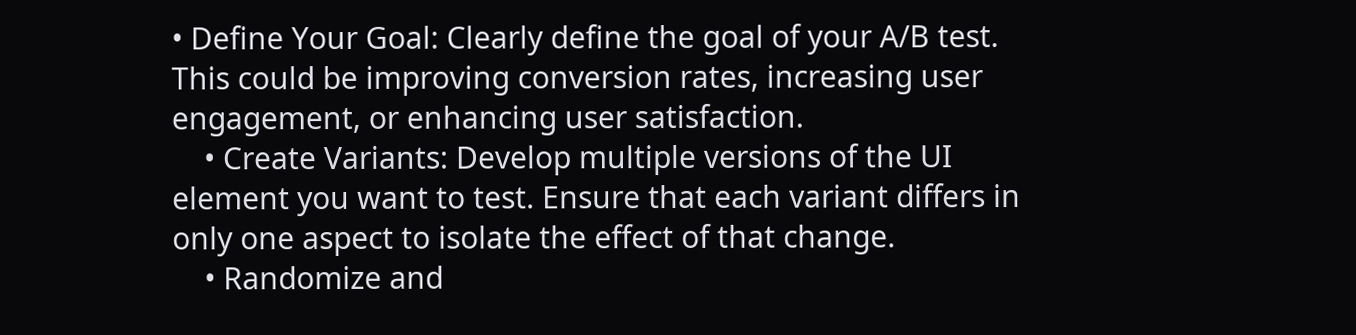• Define Your Goal: Clearly define the goal of your A/B test. This could be improving conversion rates, increasing user engagement, or enhancing user satisfaction.
    • Create Variants: Develop multiple versions of the UI element you want to test. Ensure that each variant differs in only one aspect to isolate the effect of that change.
    • Randomize and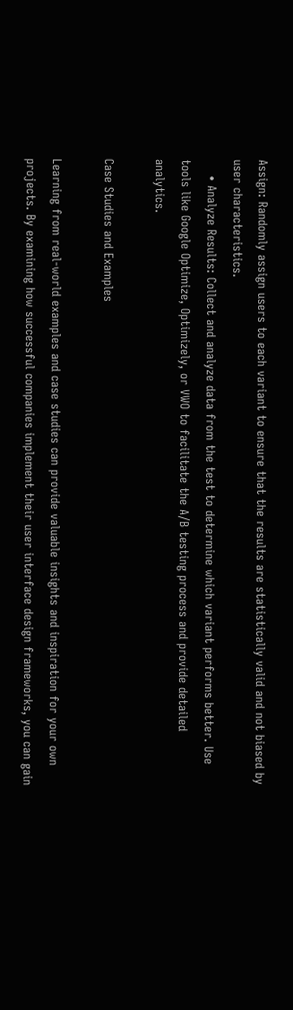Assign: Randomly assign users to each variant to ensure that the results are statistically valid and not biased by user characteristics.
    • Analyze Results: Collect and analyze data from the test to determine which variant performs better. Use tools like Google Optimize, Optimizely, or VWO to facilitate the A/B testing process and provide detailed analytics.

Case Studies and Examples

Learning from real-world examples and case studies can provide valuable insights and inspiration for your own projects. By examining how successful companies implement their user interface design frameworks, you can gain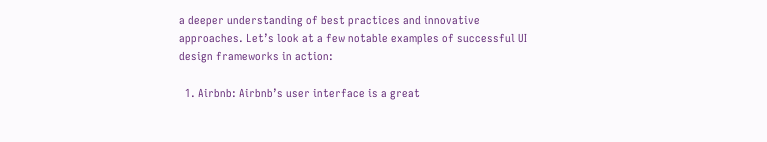a deeper understanding of best practices and innovative approaches. Let’s look at a few notable examples of successful UI design frameworks in action:

  1. Airbnb: Airbnb’s user interface is a great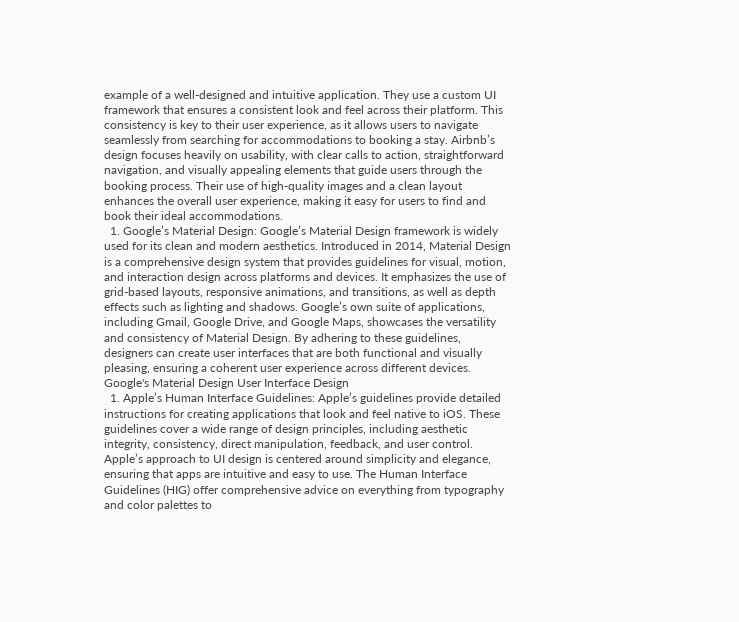example of a well-designed and intuitive application. They use a custom UI framework that ensures a consistent look and feel across their platform. This consistency is key to their user experience, as it allows users to navigate seamlessly from searching for accommodations to booking a stay. Airbnb’s design focuses heavily on usability, with clear calls to action, straightforward navigation, and visually appealing elements that guide users through the booking process. Their use of high-quality images and a clean layout enhances the overall user experience, making it easy for users to find and book their ideal accommodations.
  1. Google’s Material Design: Google’s Material Design framework is widely used for its clean and modern aesthetics. Introduced in 2014, Material Design is a comprehensive design system that provides guidelines for visual, motion, and interaction design across platforms and devices. It emphasizes the use of grid-based layouts, responsive animations, and transitions, as well as depth effects such as lighting and shadows. Google’s own suite of applications, including Gmail, Google Drive, and Google Maps, showcases the versatility and consistency of Material Design. By adhering to these guidelines, designers can create user interfaces that are both functional and visually pleasing, ensuring a coherent user experience across different devices.
Google's Material Design User Interface Design
  1. Apple’s Human Interface Guidelines: Apple’s guidelines provide detailed instructions for creating applications that look and feel native to iOS. These guidelines cover a wide range of design principles, including aesthetic integrity, consistency, direct manipulation, feedback, and user control. Apple’s approach to UI design is centered around simplicity and elegance, ensuring that apps are intuitive and easy to use. The Human Interface Guidelines (HIG) offer comprehensive advice on everything from typography and color palettes to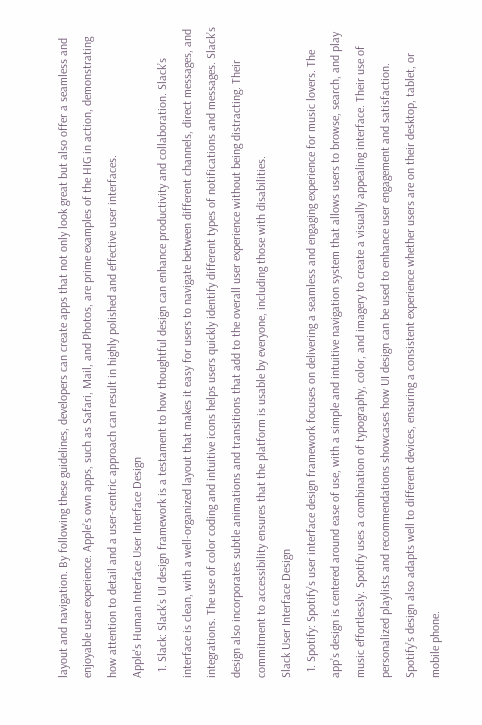layout and navigation. By following these guidelines, developers can create apps that not only look great but also offer a seamless and enjoyable user experience. Apple’s own apps, such as Safari, Mail, and Photos, are prime examples of the HIG in action, demonstrating how attention to detail and a user-centric approach can result in highly polished and effective user interfaces.
Apple's Human Interface User Interface Design
  1. Slack: Slack’s UI design framework is a testament to how thoughtful design can enhance productivity and collaboration. Slack’s interface is clean, with a well-organized layout that makes it easy for users to navigate between different channels, direct messages, and integrations. The use of color coding and intuitive icons helps users quickly identify different types of notifications and messages. Slack’s design also incorporates subtle animations and transitions that add to the overall user experience without being distracting. Their commitment to accessibility ensures that the platform is usable by everyone, including those with disabilities.
Slack User Interface Design
  1. Spotify: Spotify’s user interface design framework focuses on delivering a seamless and engaging experience for music lovers. The app’s design is centered around ease of use, with a simple and intuitive navigation system that allows users to browse, search, and play music effortlessly. Spotify uses a combination of typography, color, and imagery to create a visually appealing interface. Their use of personalized playlists and recommendations showcases how UI design can be used to enhance user engagement and satisfaction. Spotify’s design also adapts well to different devices, ensuring a consistent experience whether users are on their desktop, tablet, or mobile phone.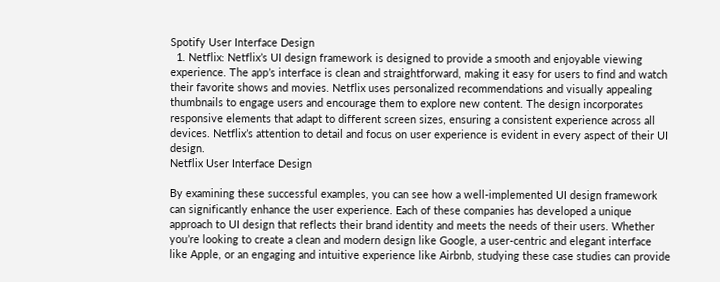Spotify User Interface Design
  1. Netflix: Netflix’s UI design framework is designed to provide a smooth and enjoyable viewing experience. The app’s interface is clean and straightforward, making it easy for users to find and watch their favorite shows and movies. Netflix uses personalized recommendations and visually appealing thumbnails to engage users and encourage them to explore new content. The design incorporates responsive elements that adapt to different screen sizes, ensuring a consistent experience across all devices. Netflix’s attention to detail and focus on user experience is evident in every aspect of their UI design.
Netflix User Interface Design

By examining these successful examples, you can see how a well-implemented UI design framework can significantly enhance the user experience. Each of these companies has developed a unique approach to UI design that reflects their brand identity and meets the needs of their users. Whether you’re looking to create a clean and modern design like Google, a user-centric and elegant interface like Apple, or an engaging and intuitive experience like Airbnb, studying these case studies can provide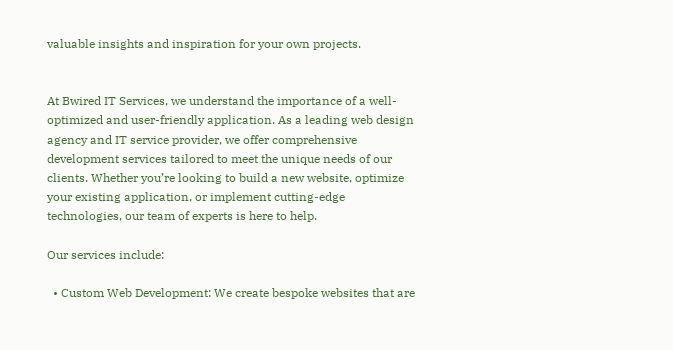valuable insights and inspiration for your own projects.


At Bwired IT Services, we understand the importance of a well-optimized and user-friendly application. As a leading web design agency and IT service provider, we offer comprehensive development services tailored to meet the unique needs of our clients. Whether you’re looking to build a new website, optimize your existing application, or implement cutting-edge technologies, our team of experts is here to help.

Our services include:

  • Custom Web Development: We create bespoke websites that are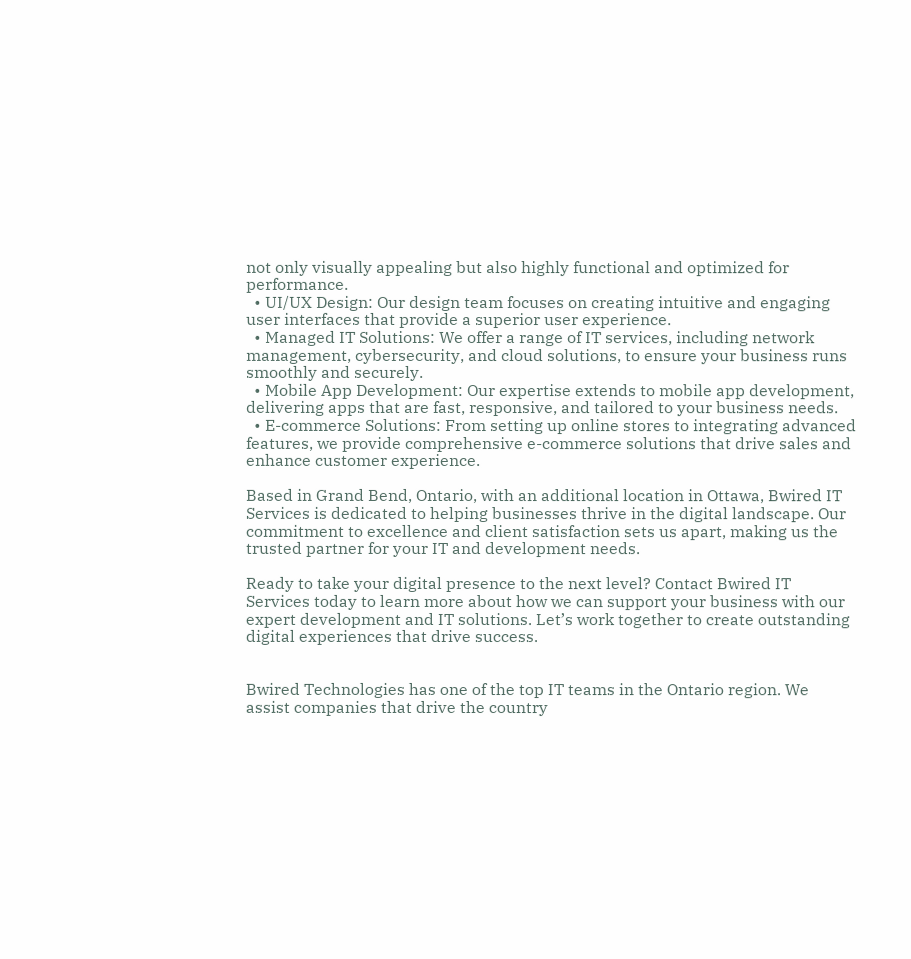not only visually appealing but also highly functional and optimized for performance.
  • UI/UX Design: Our design team focuses on creating intuitive and engaging user interfaces that provide a superior user experience.
  • Managed IT Solutions: We offer a range of IT services, including network management, cybersecurity, and cloud solutions, to ensure your business runs smoothly and securely.
  • Mobile App Development: Our expertise extends to mobile app development, delivering apps that are fast, responsive, and tailored to your business needs.
  • E-commerce Solutions: From setting up online stores to integrating advanced features, we provide comprehensive e-commerce solutions that drive sales and enhance customer experience.

Based in Grand Bend, Ontario, with an additional location in Ottawa, Bwired IT Services is dedicated to helping businesses thrive in the digital landscape. Our commitment to excellence and client satisfaction sets us apart, making us the trusted partner for your IT and development needs.

Ready to take your digital presence to the next level? Contact Bwired IT Services today to learn more about how we can support your business with our expert development and IT solutions. Let’s work together to create outstanding digital experiences that drive success.


Bwired Technologies has one of the top IT teams in the Ontario region. We assist companies that drive the country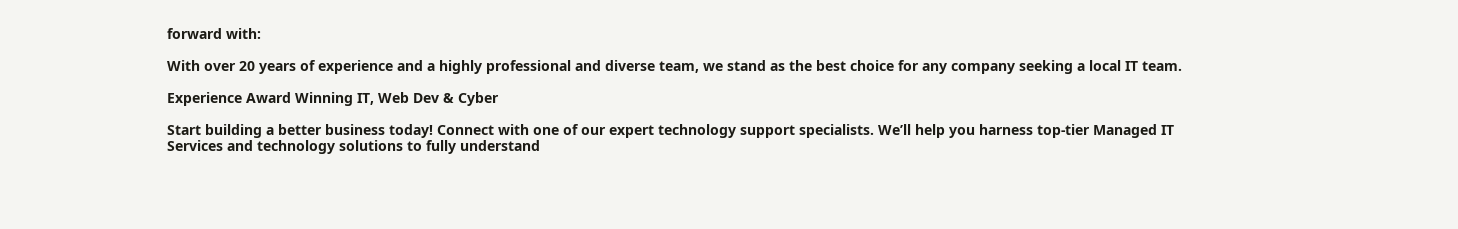forward with:

With over 20 years of experience and a highly professional and diverse team, we stand as the best choice for any company seeking a local IT team.

Experience Award Winning IT, Web Dev & Cyber

Start building a better business today! Connect with one of our expert technology support specialists. We’ll help you harness top-tier Managed IT Services and technology solutions to fully understand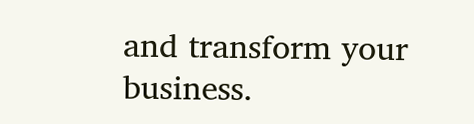and transform your business.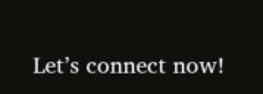Let’s connect now!